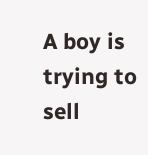A boy is trying to sell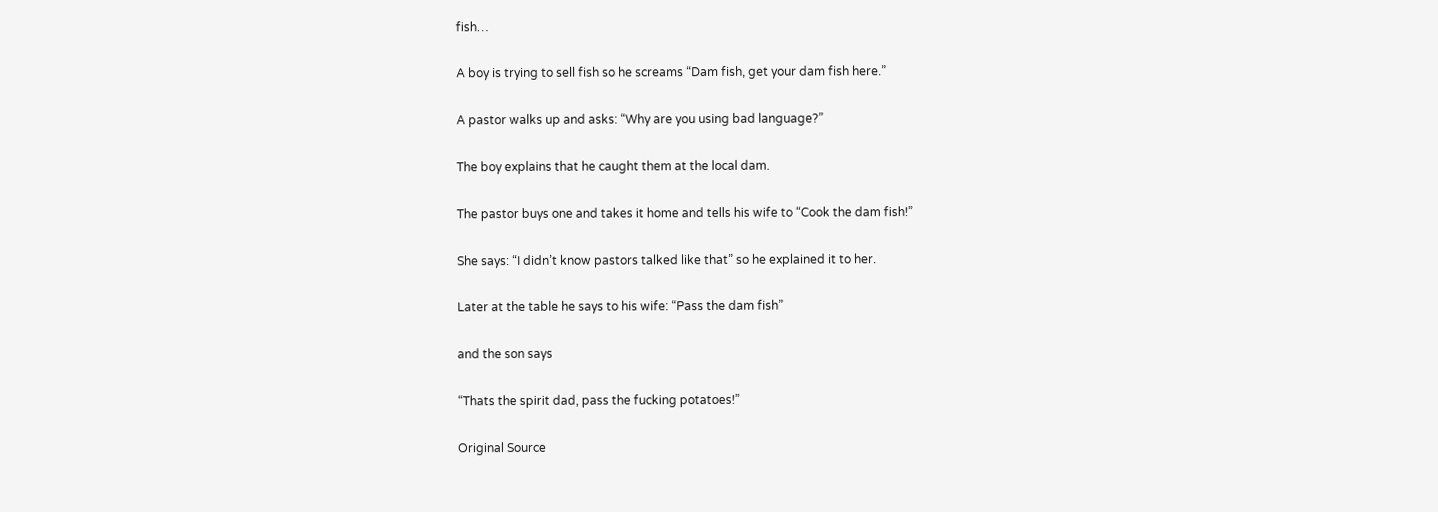fish…

A boy is trying to sell fish so he screams “Dam fish, get your dam fish here.”

A pastor walks up and asks: “Why are you using bad language?”

The boy explains that he caught them at the local dam.

The pastor buys one and takes it home and tells his wife to “Cook the dam fish!”

She says: “I didn’t know pastors talked like that” so he explained it to her.

Later at the table he says to his wife: “Pass the dam fish”

and the son says

“Thats the spirit dad, pass the fucking potatoes!”

Original Source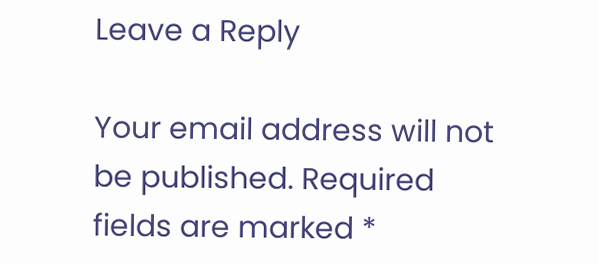Leave a Reply

Your email address will not be published. Required fields are marked *